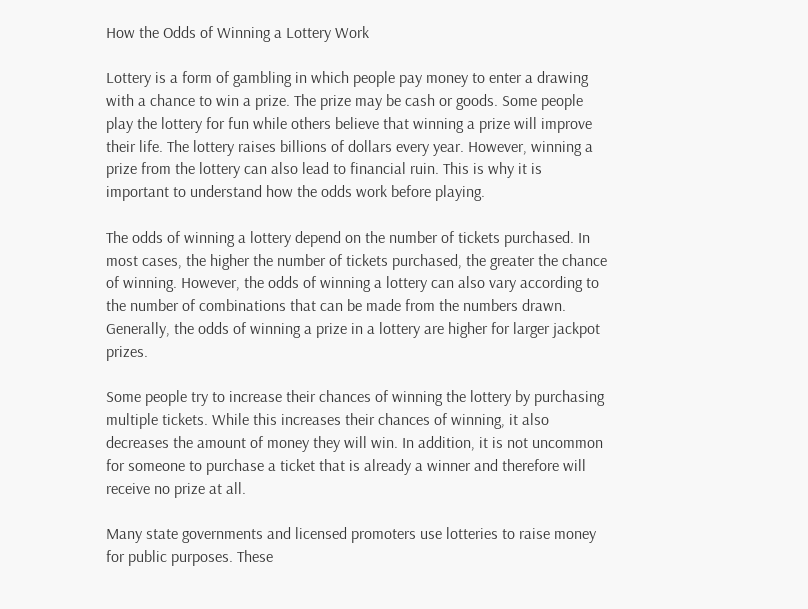How the Odds of Winning a Lottery Work

Lottery is a form of gambling in which people pay money to enter a drawing with a chance to win a prize. The prize may be cash or goods. Some people play the lottery for fun while others believe that winning a prize will improve their life. The lottery raises billions of dollars every year. However, winning a prize from the lottery can also lead to financial ruin. This is why it is important to understand how the odds work before playing.

The odds of winning a lottery depend on the number of tickets purchased. In most cases, the higher the number of tickets purchased, the greater the chance of winning. However, the odds of winning a lottery can also vary according to the number of combinations that can be made from the numbers drawn. Generally, the odds of winning a prize in a lottery are higher for larger jackpot prizes.

Some people try to increase their chances of winning the lottery by purchasing multiple tickets. While this increases their chances of winning, it also decreases the amount of money they will win. In addition, it is not uncommon for someone to purchase a ticket that is already a winner and therefore will receive no prize at all.

Many state governments and licensed promoters use lotteries to raise money for public purposes. These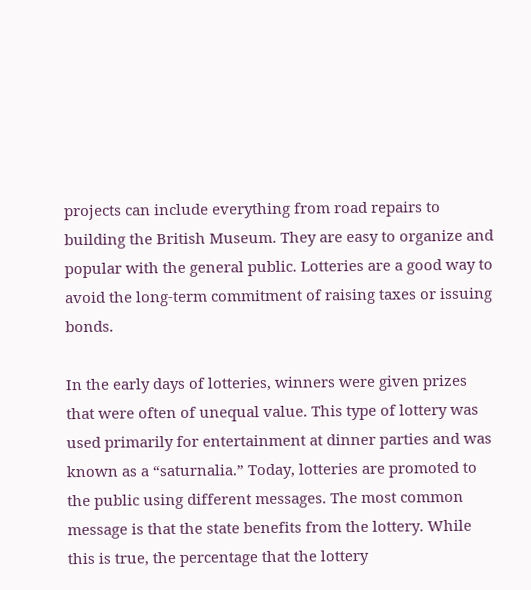projects can include everything from road repairs to building the British Museum. They are easy to organize and popular with the general public. Lotteries are a good way to avoid the long-term commitment of raising taxes or issuing bonds.

In the early days of lotteries, winners were given prizes that were often of unequal value. This type of lottery was used primarily for entertainment at dinner parties and was known as a “saturnalia.” Today, lotteries are promoted to the public using different messages. The most common message is that the state benefits from the lottery. While this is true, the percentage that the lottery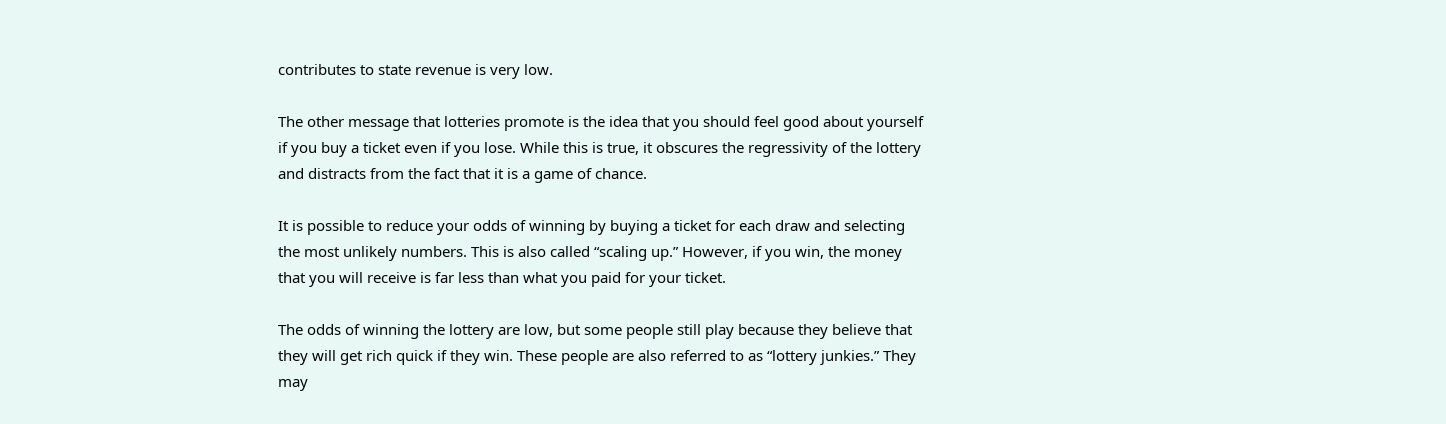contributes to state revenue is very low.

The other message that lotteries promote is the idea that you should feel good about yourself if you buy a ticket even if you lose. While this is true, it obscures the regressivity of the lottery and distracts from the fact that it is a game of chance.

It is possible to reduce your odds of winning by buying a ticket for each draw and selecting the most unlikely numbers. This is also called “scaling up.” However, if you win, the money that you will receive is far less than what you paid for your ticket.

The odds of winning the lottery are low, but some people still play because they believe that they will get rich quick if they win. These people are also referred to as “lottery junkies.” They may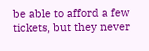be able to afford a few tickets, but they never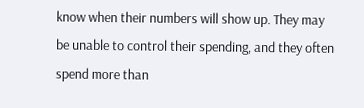know when their numbers will show up. They may be unable to control their spending, and they often spend more than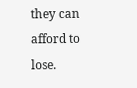they can afford to lose.